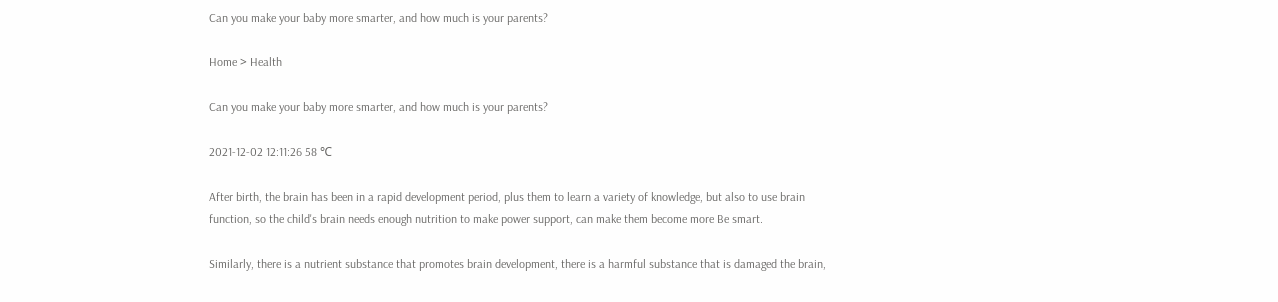Can you make your baby more smarter, and how much is your parents?

Home > Health

Can you make your baby more smarter, and how much is your parents?

2021-12-02 12:11:26 58 ℃

After birth, the brain has been in a rapid development period, plus them to learn a variety of knowledge, but also to use brain function, so the child's brain needs enough nutrition to make power support, can make them become more Be smart.

Similarly, there is a nutrient substance that promotes brain development, there is a harmful substance that is damaged the brain,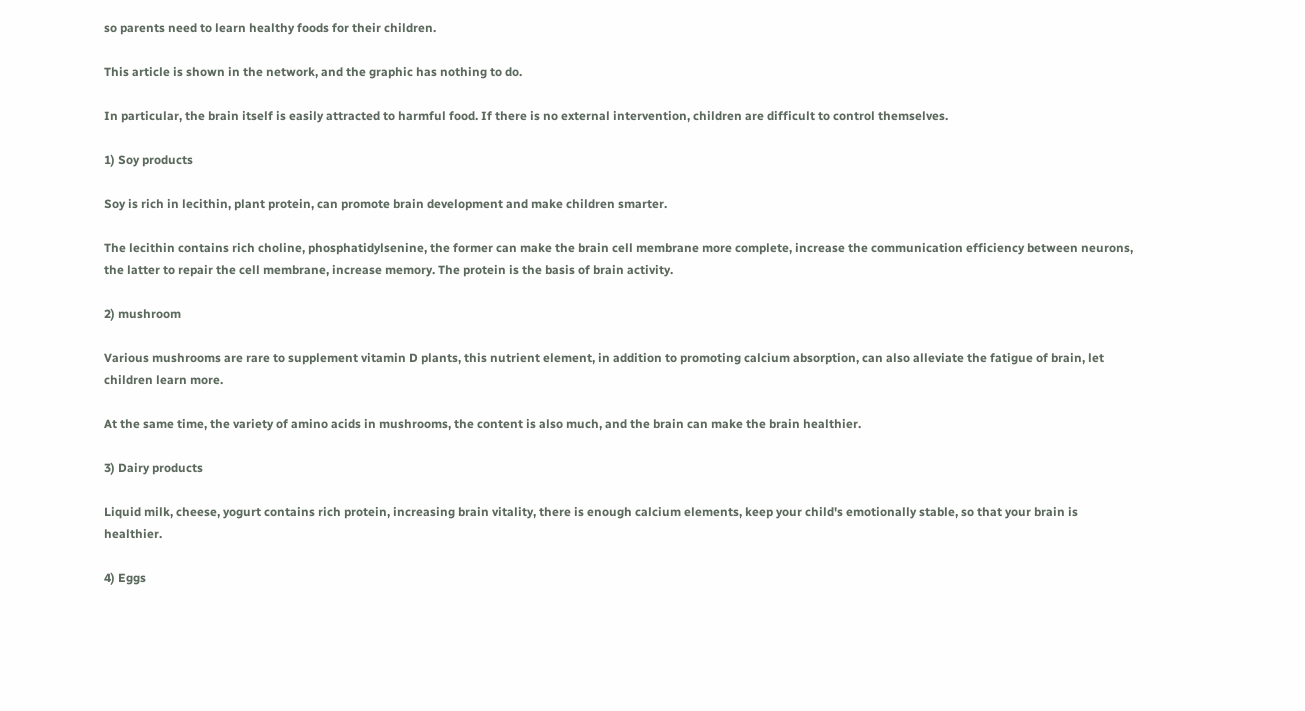so parents need to learn healthy foods for their children.

This article is shown in the network, and the graphic has nothing to do.

In particular, the brain itself is easily attracted to harmful food. If there is no external intervention, children are difficult to control themselves.

1) Soy products

Soy is rich in lecithin, plant protein, can promote brain development and make children smarter.

The lecithin contains rich choline, phosphatidylsenine, the former can make the brain cell membrane more complete, increase the communication efficiency between neurons, the latter to repair the cell membrane, increase memory. The protein is the basis of brain activity.

2) mushroom

Various mushrooms are rare to supplement vitamin D plants, this nutrient element, in addition to promoting calcium absorption, can also alleviate the fatigue of brain, let children learn more.

At the same time, the variety of amino acids in mushrooms, the content is also much, and the brain can make the brain healthier.

3) Dairy products

Liquid milk, cheese, yogurt contains rich protein, increasing brain vitality, there is enough calcium elements, keep your child's emotionally stable, so that your brain is healthier.

4) Eggs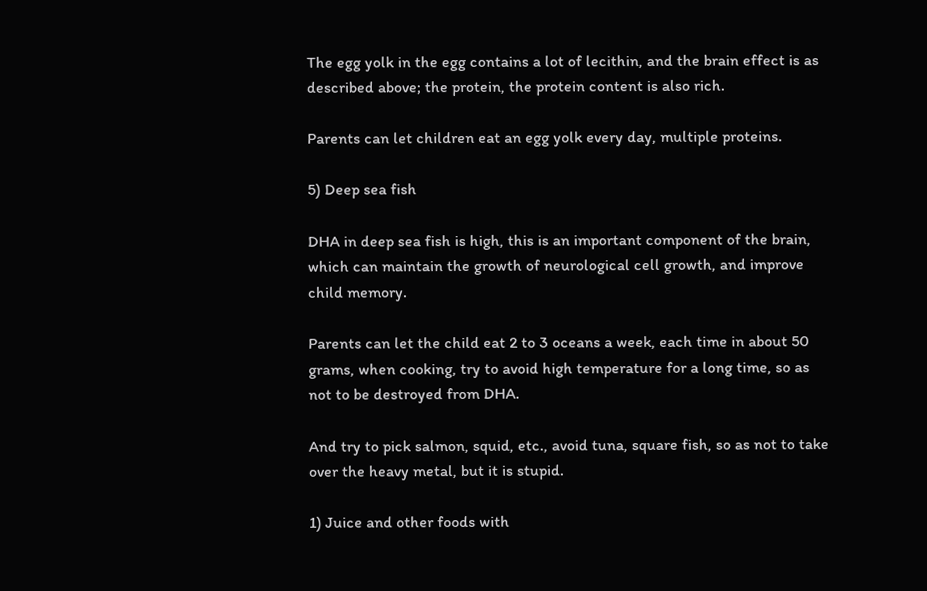The egg yolk in the egg contains a lot of lecithin, and the brain effect is as described above; the protein, the protein content is also rich.

Parents can let children eat an egg yolk every day, multiple proteins.

5) Deep sea fish

DHA in deep sea fish is high, this is an important component of the brain, which can maintain the growth of neurological cell growth, and improve child memory.

Parents can let the child eat 2 to 3 oceans a week, each time in about 50 grams, when cooking, try to avoid high temperature for a long time, so as not to be destroyed from DHA.

And try to pick salmon, squid, etc., avoid tuna, square fish, so as not to take over the heavy metal, but it is stupid.

1) Juice and other foods with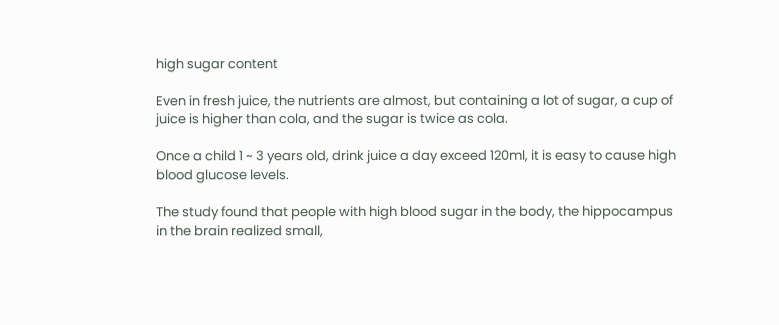high sugar content

Even in fresh juice, the nutrients are almost, but containing a lot of sugar, a cup of juice is higher than cola, and the sugar is twice as cola.

Once a child 1 ~ 3 years old, drink juice a day exceed 120ml, it is easy to cause high blood glucose levels.

The study found that people with high blood sugar in the body, the hippocampus in the brain realized small,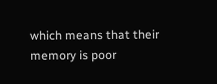which means that their memory is poor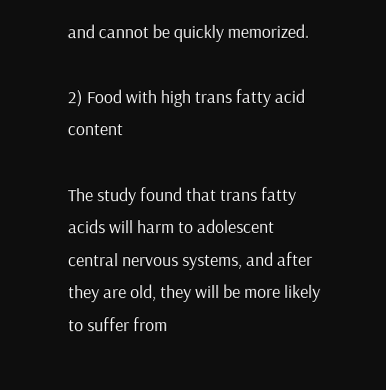and cannot be quickly memorized.

2) Food with high trans fatty acid content

The study found that trans fatty acids will harm to adolescent central nervous systems, and after they are old, they will be more likely to suffer from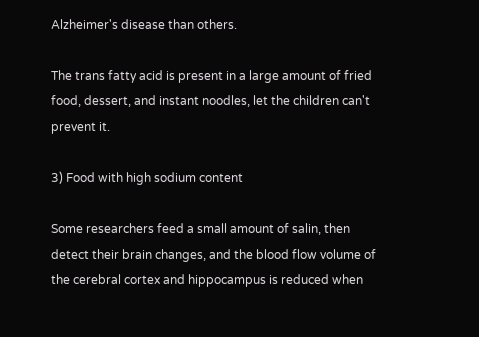Alzheimer's disease than others.

The trans fatty acid is present in a large amount of fried food, dessert, and instant noodles, let the children can't prevent it.

3) Food with high sodium content

Some researchers feed a small amount of salin, then detect their brain changes, and the blood flow volume of the cerebral cortex and hippocampus is reduced when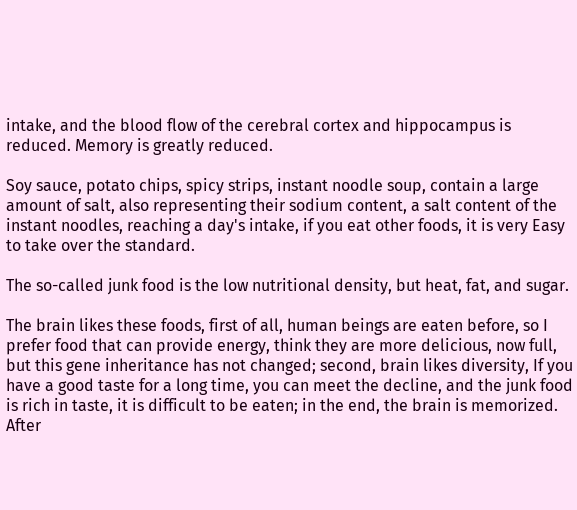intake, and the blood flow of the cerebral cortex and hippocampus is reduced. Memory is greatly reduced.

Soy sauce, potato chips, spicy strips, instant noodle soup, contain a large amount of salt, also representing their sodium content, a salt content of the instant noodles, reaching a day's intake, if you eat other foods, it is very Easy to take over the standard.

The so-called junk food is the low nutritional density, but heat, fat, and sugar.

The brain likes these foods, first of all, human beings are eaten before, so I prefer food that can provide energy, think they are more delicious, now full, but this gene inheritance has not changed; second, brain likes diversity, If you have a good taste for a long time, you can meet the decline, and the junk food is rich in taste, it is difficult to be eaten; in the end, the brain is memorized. After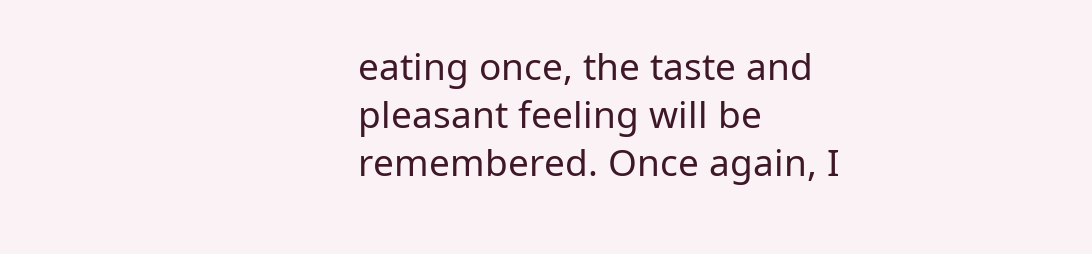eating once, the taste and pleasant feeling will be remembered. Once again, I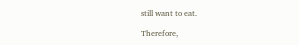still want to eat.

Therefore,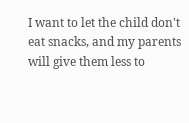I want to let the child don't eat snacks, and my parents will give them less to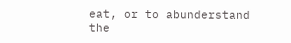eat, or to abunderstand the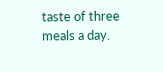taste of three meals a day.